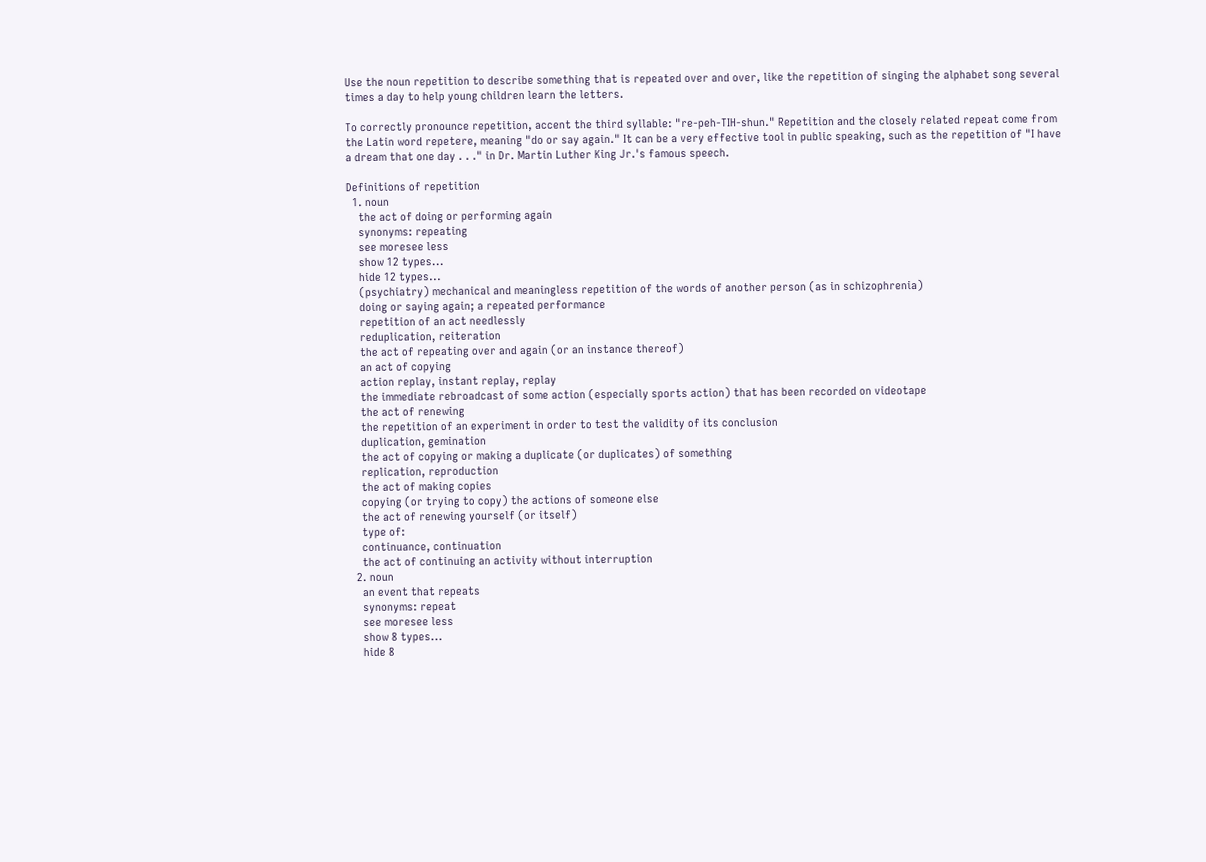Use the noun repetition to describe something that is repeated over and over, like the repetition of singing the alphabet song several times a day to help young children learn the letters.

To correctly pronounce repetition, accent the third syllable: "re-peh-TIH-shun." Repetition and the closely related repeat come from the Latin word repetere, meaning "do or say again." It can be a very effective tool in public speaking, such as the repetition of "I have a dream that one day . . ." in Dr. Martin Luther King Jr.'s famous speech.

Definitions of repetition
  1. noun
    the act of doing or performing again
    synonyms: repeating
    see moresee less
    show 12 types...
    hide 12 types...
    (psychiatry) mechanical and meaningless repetition of the words of another person (as in schizophrenia)
    doing or saying again; a repeated performance
    repetition of an act needlessly
    reduplication, reiteration
    the act of repeating over and again (or an instance thereof)
    an act of copying
    action replay, instant replay, replay
    the immediate rebroadcast of some action (especially sports action) that has been recorded on videotape
    the act of renewing
    the repetition of an experiment in order to test the validity of its conclusion
    duplication, gemination
    the act of copying or making a duplicate (or duplicates) of something
    replication, reproduction
    the act of making copies
    copying (or trying to copy) the actions of someone else
    the act of renewing yourself (or itself)
    type of:
    continuance, continuation
    the act of continuing an activity without interruption
  2. noun
    an event that repeats
    synonyms: repeat
    see moresee less
    show 8 types...
    hide 8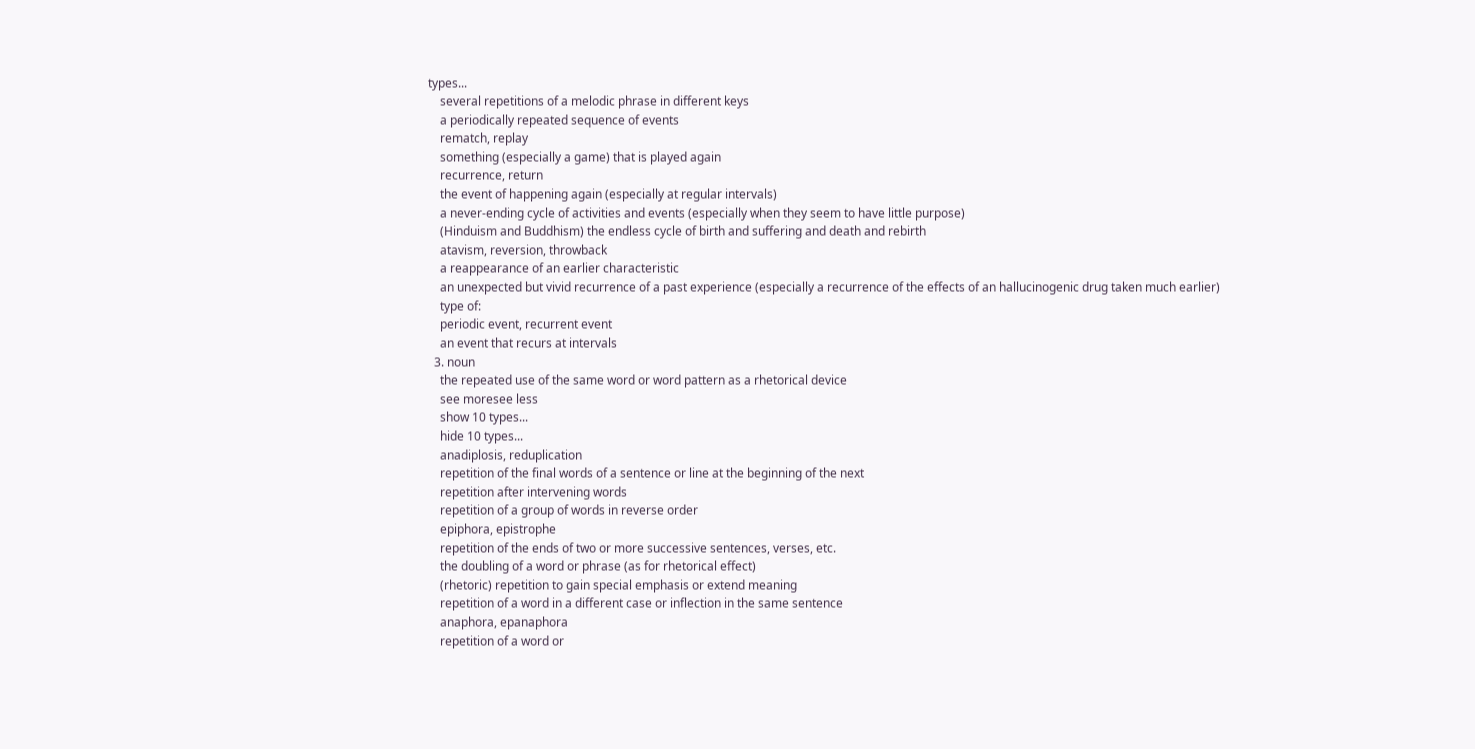types...
    several repetitions of a melodic phrase in different keys
    a periodically repeated sequence of events
    rematch, replay
    something (especially a game) that is played again
    recurrence, return
    the event of happening again (especially at regular intervals)
    a never-ending cycle of activities and events (especially when they seem to have little purpose)
    (Hinduism and Buddhism) the endless cycle of birth and suffering and death and rebirth
    atavism, reversion, throwback
    a reappearance of an earlier characteristic
    an unexpected but vivid recurrence of a past experience (especially a recurrence of the effects of an hallucinogenic drug taken much earlier)
    type of:
    periodic event, recurrent event
    an event that recurs at intervals
  3. noun
    the repeated use of the same word or word pattern as a rhetorical device
    see moresee less
    show 10 types...
    hide 10 types...
    anadiplosis, reduplication
    repetition of the final words of a sentence or line at the beginning of the next
    repetition after intervening words
    repetition of a group of words in reverse order
    epiphora, epistrophe
    repetition of the ends of two or more successive sentences, verses, etc.
    the doubling of a word or phrase (as for rhetorical effect)
    (rhetoric) repetition to gain special emphasis or extend meaning
    repetition of a word in a different case or inflection in the same sentence
    anaphora, epanaphora
    repetition of a word or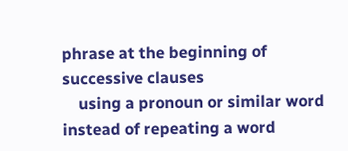phrase at the beginning of successive clauses
    using a pronoun or similar word instead of repeating a word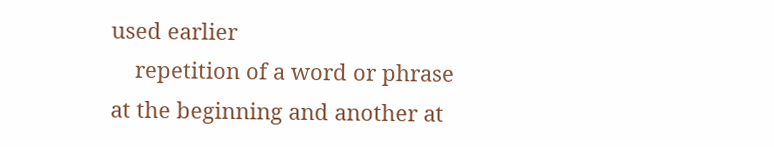used earlier
    repetition of a word or phrase at the beginning and another at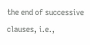the end of successive clauses, i.e.,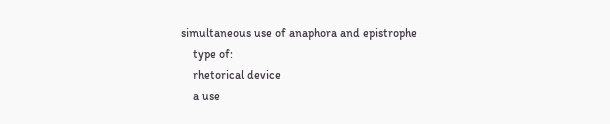simultaneous use of anaphora and epistrophe
    type of:
    rhetorical device
    a use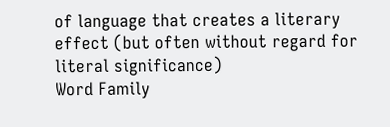of language that creates a literary effect (but often without regard for literal significance)
Word Family